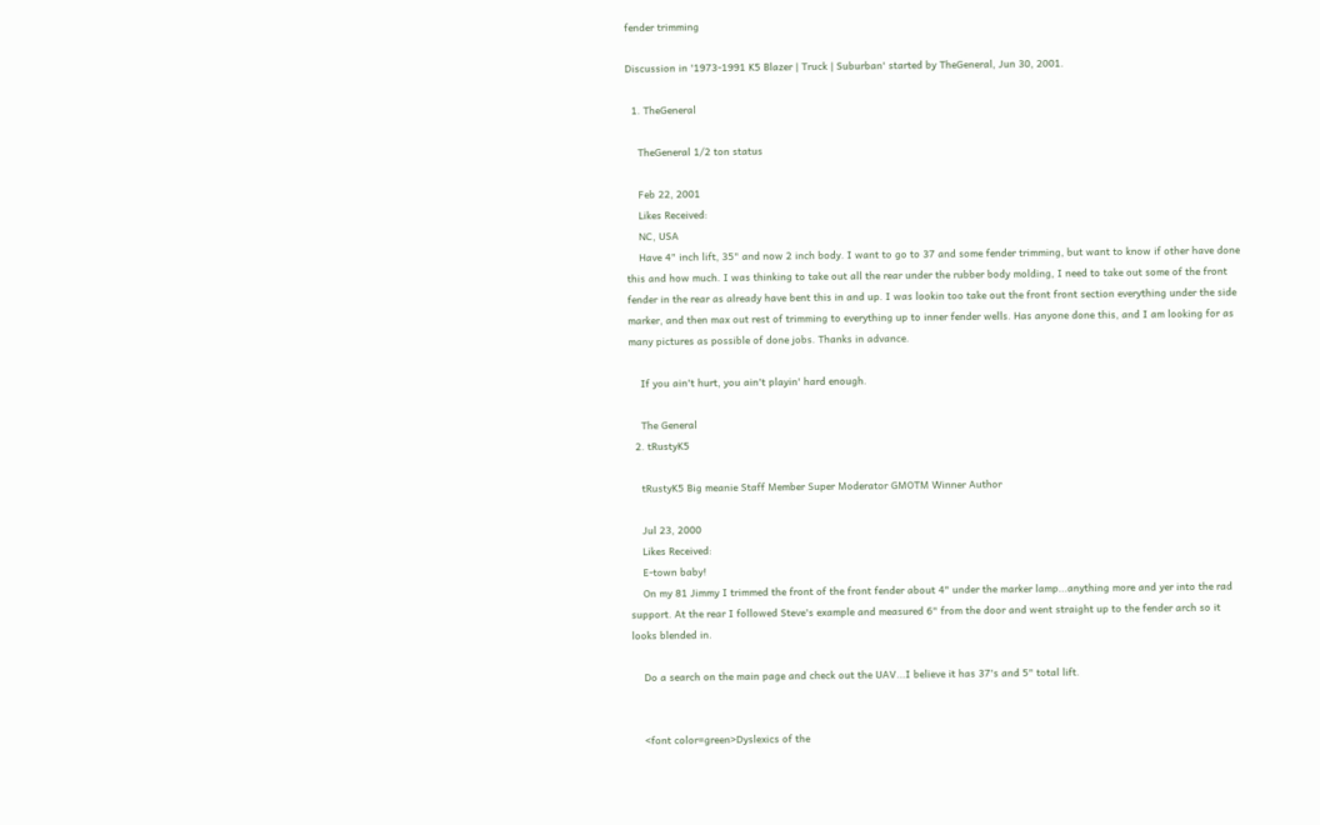fender trimming

Discussion in '1973-1991 K5 Blazer | Truck | Suburban' started by TheGeneral, Jun 30, 2001.

  1. TheGeneral

    TheGeneral 1/2 ton status

    Feb 22, 2001
    Likes Received:
    NC, USA
    Have 4" inch lift, 35" and now 2 inch body. I want to go to 37 and some fender trimming, but want to know if other have done this and how much. I was thinking to take out all the rear under the rubber body molding, I need to take out some of the front fender in the rear as already have bent this in and up. I was lookin too take out the front front section everything under the side marker, and then max out rest of trimming to everything up to inner fender wells. Has anyone done this, and I am looking for as many pictures as possible of done jobs. Thanks in advance.

    If you ain't hurt, you ain't playin' hard enough.

    The General
  2. tRustyK5

    tRustyK5 Big meanie Staff Member Super Moderator GMOTM Winner Author

    Jul 23, 2000
    Likes Received:
    E-town baby!
    On my 81 Jimmy I trimmed the front of the front fender about 4" under the marker lamp...anything more and yer into the rad support. At the rear I followed Steve's example and measured 6" from the door and went straight up to the fender arch so it looks blended in.

    Do a search on the main page and check out the UAV...I believe it has 37's and 5" total lift.


    <font color=green>Dyslexics of the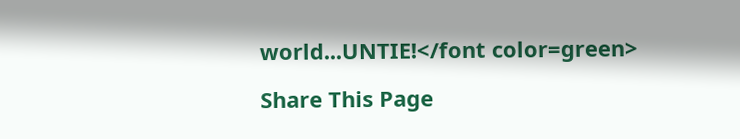world...UNTIE!</font color=green>

Share This Page